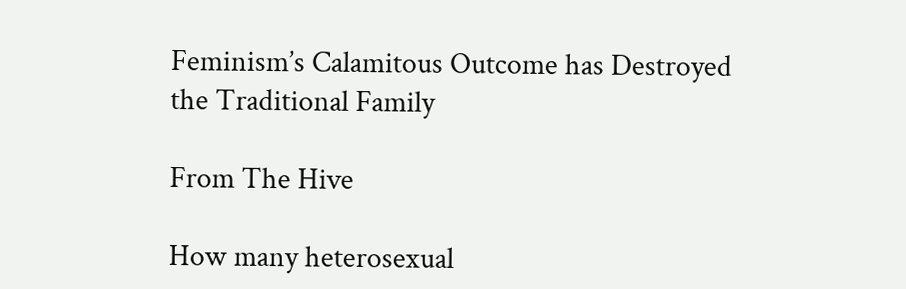Feminism’s Calamitous Outcome has Destroyed the Traditional Family

From The Hive

How many heterosexual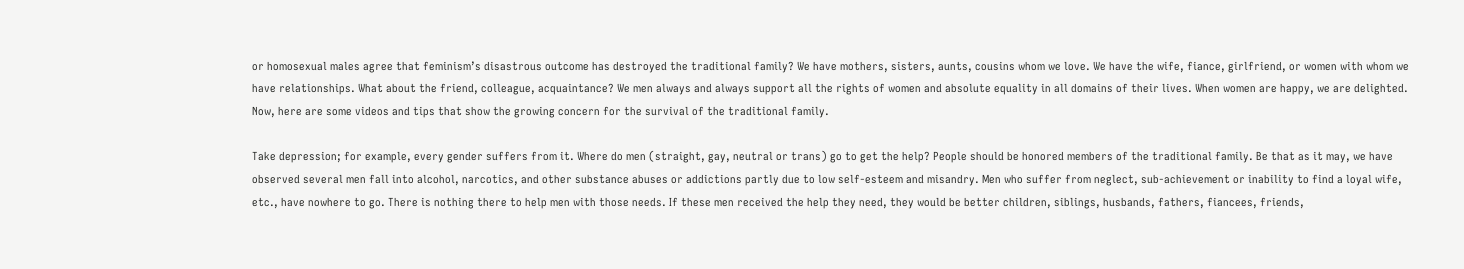or homosexual males agree that feminism’s disastrous outcome has destroyed the traditional family? We have mothers, sisters, aunts, cousins whom we love. We have the wife, fiance, girlfriend, or women with whom we have relationships. What about the friend, colleague, acquaintance? We men always and always support all the rights of women and absolute equality in all domains of their lives. When women are happy, we are delighted. Now, here are some videos and tips that show the growing concern for the survival of the traditional family.

Take depression; for example, every gender suffers from it. Where do men (straight, gay, neutral or trans) go to get the help? People should be honored members of the traditional family. Be that as it may, we have observed several men fall into alcohol, narcotics, and other substance abuses or addictions partly due to low self-esteem and misandry. Men who suffer from neglect, sub-achievement or inability to find a loyal wife, etc., have nowhere to go. There is nothing there to help men with those needs. If these men received the help they need, they would be better children, siblings, husbands, fathers, fiancees, friends,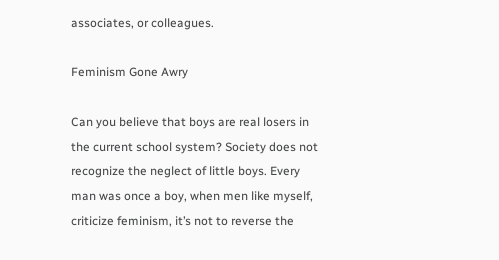associates, or colleagues.

Feminism Gone Awry

Can you believe that boys are real losers in the current school system? Society does not recognize the neglect of little boys. Every man was once a boy, when men like myself, criticize feminism, it’s not to reverse the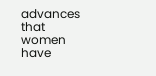advances that women have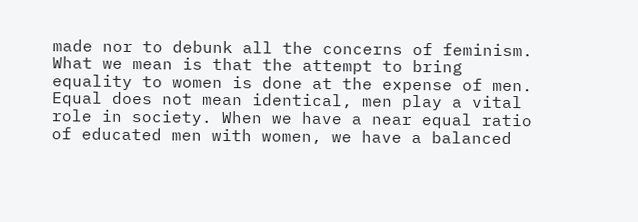made nor to debunk all the concerns of feminism. What we mean is that the attempt to bring equality to women is done at the expense of men. Equal does not mean identical, men play a vital role in society. When we have a near equal ratio of educated men with women, we have a balanced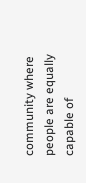community where people are equally capable of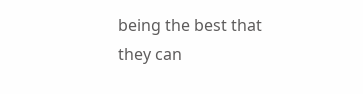being the best that they can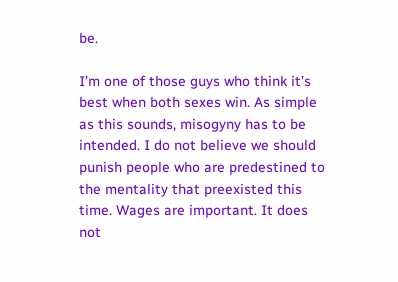be.

I’m one of those guys who think it’s best when both sexes win. As simple as this sounds, misogyny has to be intended. I do not believe we should punish people who are predestined to the mentality that preexisted this time. Wages are important. It does not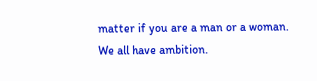matter if you are a man or a woman. We all have ambition.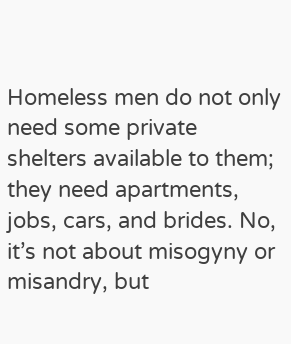Homeless men do not only need some private shelters available to them; they need apartments, jobs, cars, and brides. No, it’s not about misogyny or misandry, but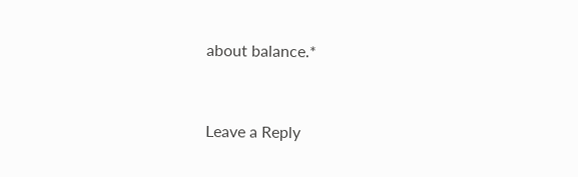about balance.*


Leave a Reply